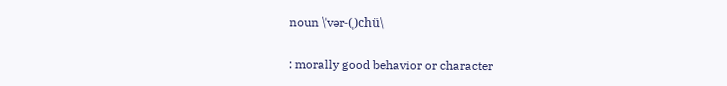noun \ˈvər-(ˌ)chü\

: morally good behavior or character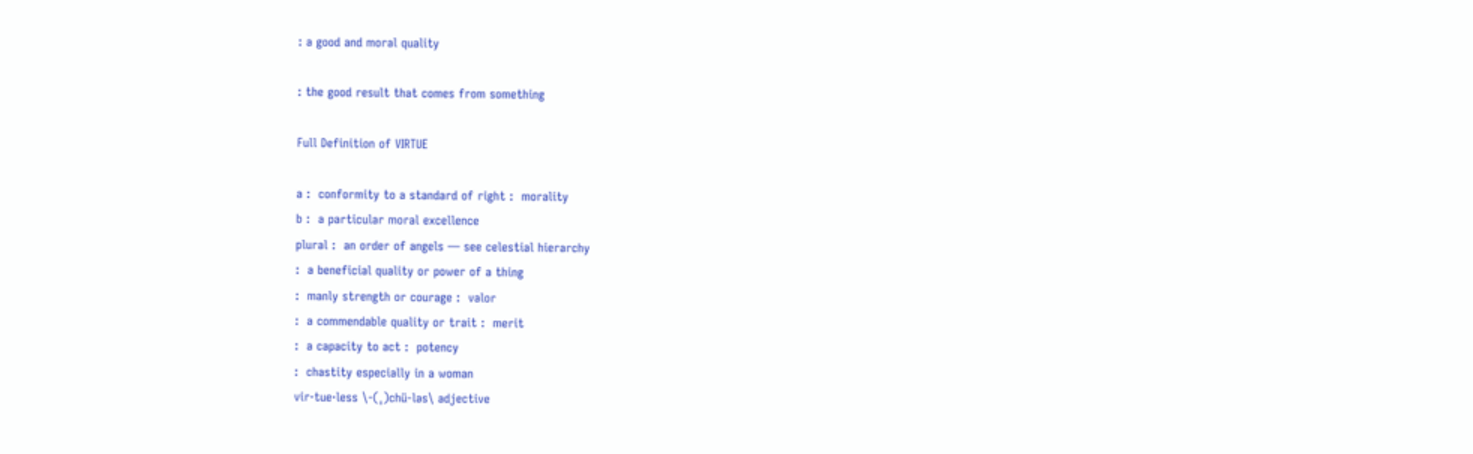: a good and moral quality

: the good result that comes from something

Full Definition of VIRTUE

a :  conformity to a standard of right :  morality
b :  a particular moral excellence
plural :  an order of angels — see celestial hierarchy
:  a beneficial quality or power of a thing
:  manly strength or courage :  valor
:  a commendable quality or trait :  merit
:  a capacity to act :  potency
:  chastity especially in a woman
vir·tue·less \-(ˌ)chü-ləs\ adjective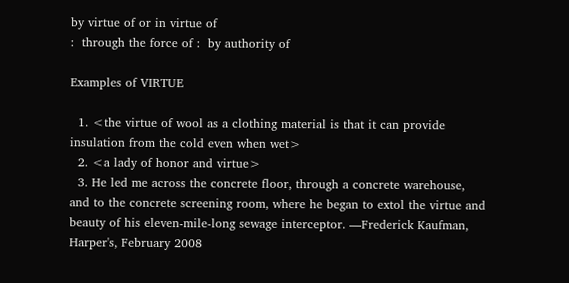by virtue of or in virtue of
:  through the force of :  by authority of

Examples of VIRTUE

  1. <the virtue of wool as a clothing material is that it can provide insulation from the cold even when wet>
  2. <a lady of honor and virtue>
  3. He led me across the concrete floor, through a concrete warehouse, and to the concrete screening room, where he began to extol the virtue and beauty of his eleven-mile-long sewage interceptor. —Frederick Kaufman, Harper's, February 2008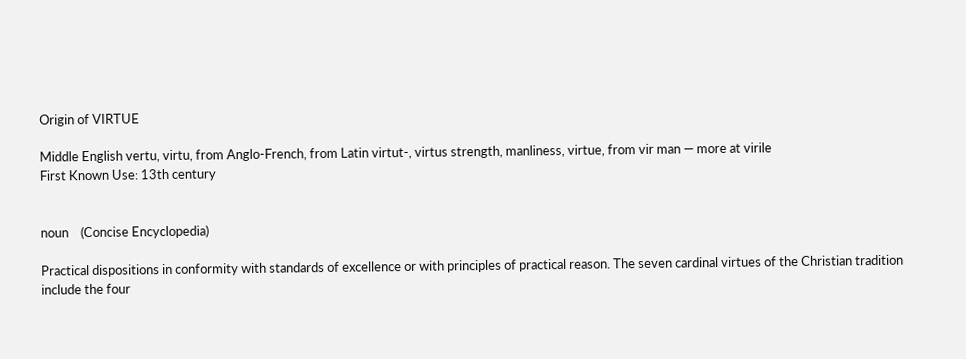Origin of VIRTUE

Middle English vertu, virtu, from Anglo-French, from Latin virtut-, virtus strength, manliness, virtue, from vir man — more at virile
First Known Use: 13th century


noun    (Concise Encyclopedia)

Practical dispositions in conformity with standards of excellence or with principles of practical reason. The seven cardinal virtues of the Christian tradition include the four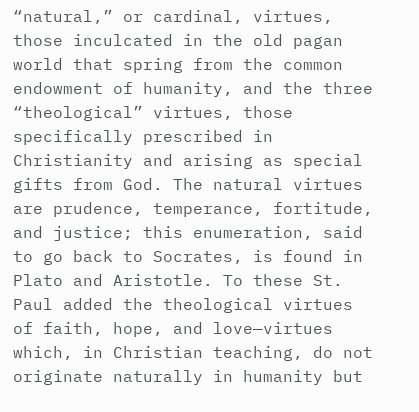“natural,” or cardinal, virtues, those inculcated in the old pagan world that spring from the common endowment of humanity, and the three “theological” virtues, those specifically prescribed in Christianity and arising as special gifts from God. The natural virtues are prudence, temperance, fortitude, and justice; this enumeration, said to go back to Socrates, is found in Plato and Aristotle. To these St. Paul added the theological virtues of faith, hope, and love—virtues which, in Christian teaching, do not originate naturally in humanity but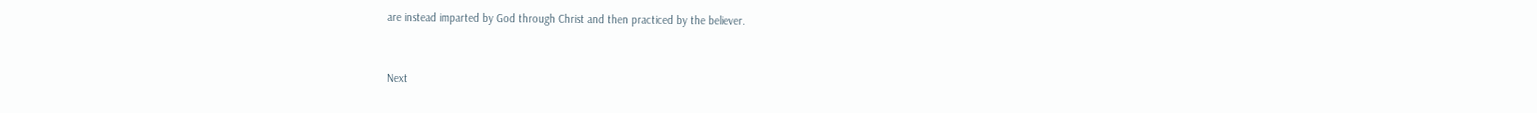are instead imparted by God through Christ and then practiced by the believer.


Next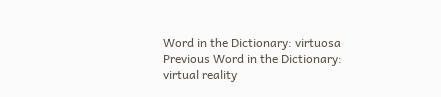Word in the Dictionary: virtuosa
Previous Word in the Dictionary: virtual reality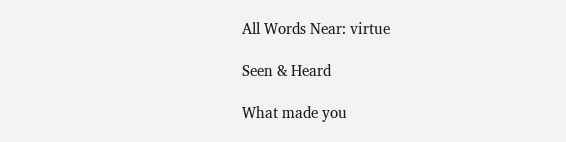All Words Near: virtue

Seen & Heard

What made you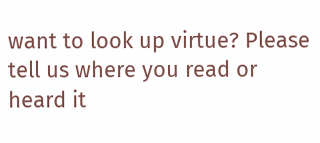want to look up virtue? Please tell us where you read or heard it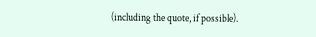(including the quote, if possible).